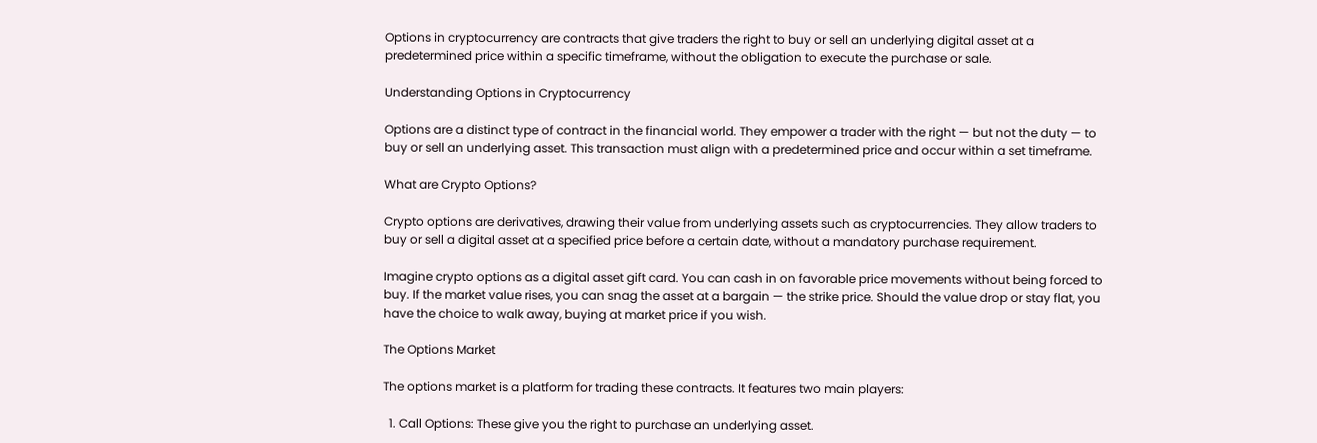Options in cryptocurrency are contracts that give traders the right to buy or sell an underlying digital asset at a predetermined price within a specific timeframe, without the obligation to execute the purchase or sale.

Understanding Options in Cryptocurrency

Options are a distinct type of contract in the financial world. They empower a trader with the right — but not the duty — to buy or sell an underlying asset. This transaction must align with a predetermined price and occur within a set timeframe.

What are Crypto Options?

Crypto options are derivatives, drawing their value from underlying assets such as cryptocurrencies. They allow traders to buy or sell a digital asset at a specified price before a certain date, without a mandatory purchase requirement.

Imagine crypto options as a digital asset gift card. You can cash in on favorable price movements without being forced to buy. If the market value rises, you can snag the asset at a bargain — the strike price. Should the value drop or stay flat, you have the choice to walk away, buying at market price if you wish.

The Options Market

The options market is a platform for trading these contracts. It features two main players:

  1. Call Options: These give you the right to purchase an underlying asset.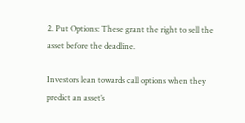2. Put Options: These grant the right to sell the asset before the deadline.

Investors lean towards call options when they predict an asset’s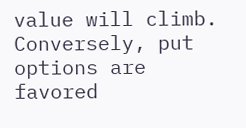value will climb. Conversely, put options are favored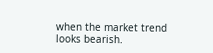when the market trend looks bearish.